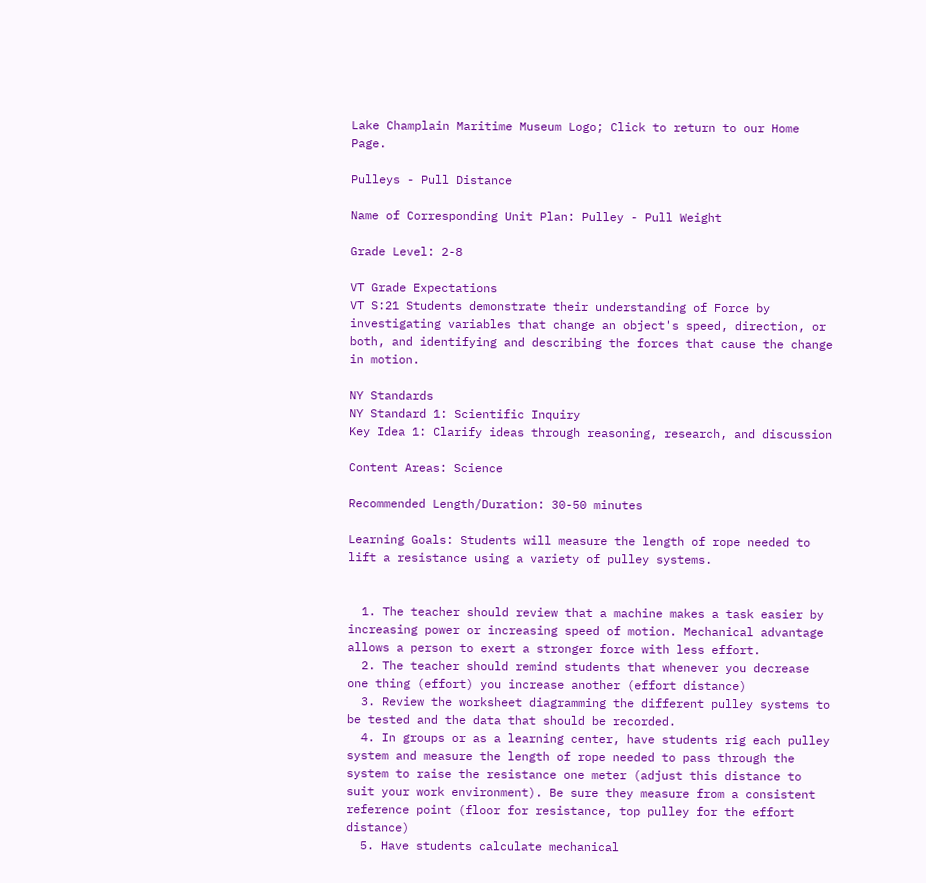Lake Champlain Maritime Museum Logo; Click to return to our Home Page.

Pulleys - Pull Distance

Name of Corresponding Unit Plan: Pulley - Pull Weight

Grade Level: 2-8

VT Grade Expectations
VT S:21 Students demonstrate their understanding of Force by investigating variables that change an object's speed, direction, or both, and identifying and describing the forces that cause the change in motion.

NY Standards
NY Standard 1: Scientific Inquiry
Key Idea 1: Clarify ideas through reasoning, research, and discussion

Content Areas: Science

Recommended Length/Duration: 30-50 minutes

Learning Goals: Students will measure the length of rope needed to lift a resistance using a variety of pulley systems.


  1. The teacher should review that a machine makes a task easier by increasing power or increasing speed of motion. Mechanical advantage allows a person to exert a stronger force with less effort.
  2. The teacher should remind students that whenever you decrease one thing (effort) you increase another (effort distance)
  3. Review the worksheet diagramming the different pulley systems to be tested and the data that should be recorded.
  4. In groups or as a learning center, have students rig each pulley system and measure the length of rope needed to pass through the system to raise the resistance one meter (adjust this distance to suit your work environment). Be sure they measure from a consistent reference point (floor for resistance, top pulley for the effort distance)
  5. Have students calculate mechanical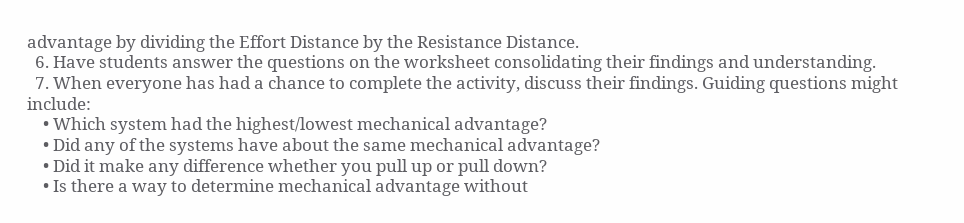advantage by dividing the Effort Distance by the Resistance Distance.
  6. Have students answer the questions on the worksheet consolidating their findings and understanding.
  7. When everyone has had a chance to complete the activity, discuss their findings. Guiding questions might include:
    • Which system had the highest/lowest mechanical advantage?
    • Did any of the systems have about the same mechanical advantage?
    • Did it make any difference whether you pull up or pull down?
    • Is there a way to determine mechanical advantage without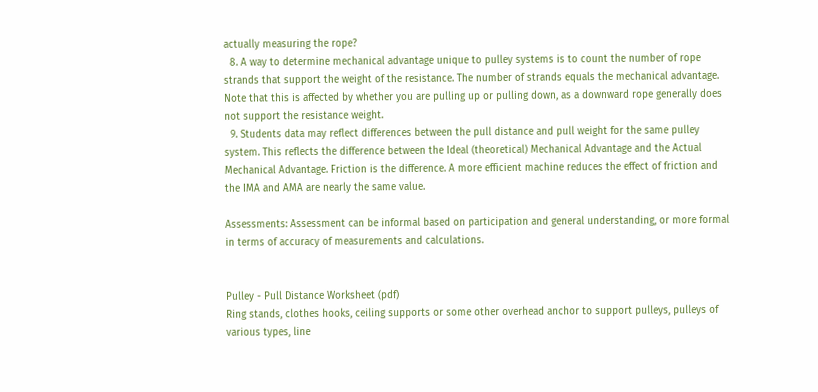actually measuring the rope?
  8. A way to determine mechanical advantage unique to pulley systems is to count the number of rope strands that support the weight of the resistance. The number of strands equals the mechanical advantage. Note that this is affected by whether you are pulling up or pulling down, as a downward rope generally does not support the resistance weight.
  9. Students data may reflect differences between the pull distance and pull weight for the same pulley system. This reflects the difference between the Ideal (theoretical) Mechanical Advantage and the Actual Mechanical Advantage. Friction is the difference. A more efficient machine reduces the effect of friction and the IMA and AMA are nearly the same value.

Assessments: Assessment can be informal based on participation and general understanding, or more formal in terms of accuracy of measurements and calculations.


Pulley - Pull Distance Worksheet (pdf)
Ring stands, clothes hooks, ceiling supports or some other overhead anchor to support pulleys, pulleys of various types, line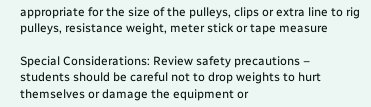appropriate for the size of the pulleys, clips or extra line to rig pulleys, resistance weight, meter stick or tape measure

Special Considerations: Review safety precautions – students should be careful not to drop weights to hurt themselves or damage the equipment or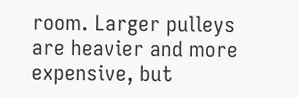room. Larger pulleys are heavier and more expensive, but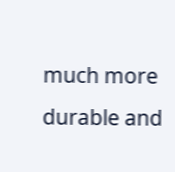much more durable and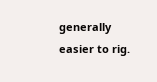generally easier to rig.